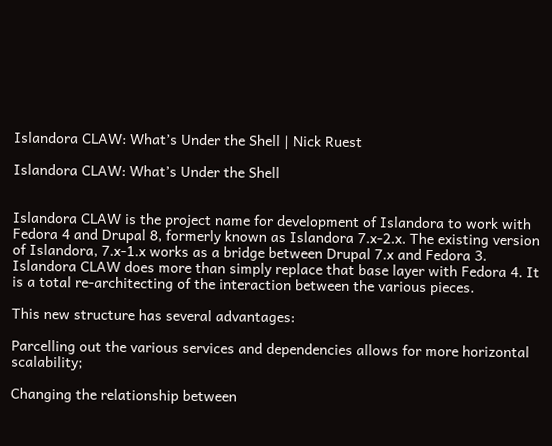Islandora CLAW: What’s Under the Shell | Nick Ruest

Islandora CLAW: What’s Under the Shell


Islandora CLAW is the project name for development of Islandora to work with Fedora 4 and Drupal 8, formerly known as Islandora 7.x-2.x. The existing version of Islandora, 7.x-1.x works as a bridge between Drupal 7.x and Fedora 3. Islandora CLAW does more than simply replace that base layer with Fedora 4. It is a total re-architecting of the interaction between the various pieces.

This new structure has several advantages:

Parcelling out the various services and dependencies allows for more horizontal scalability;

Changing the relationship between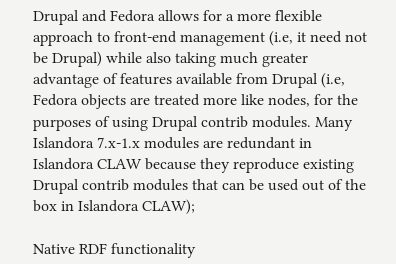Drupal and Fedora allows for a more flexible approach to front-end management (i.e, it need not be Drupal) while also taking much greater advantage of features available from Drupal (i.e, Fedora objects are treated more like nodes, for the purposes of using Drupal contrib modules. Many Islandora 7.x-1.x modules are redundant in Islandora CLAW because they reproduce existing Drupal contrib modules that can be used out of the box in Islandora CLAW);

Native RDF functionality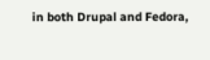in both Drupal and Fedora,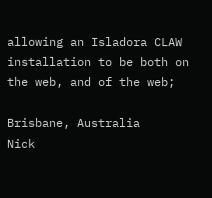allowing an Isladora CLAW installation to be both on the web, and of the web;

Brisbane, Australia
Nick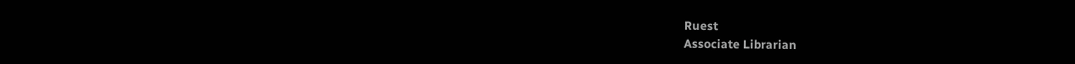Ruest
Associate Librarian